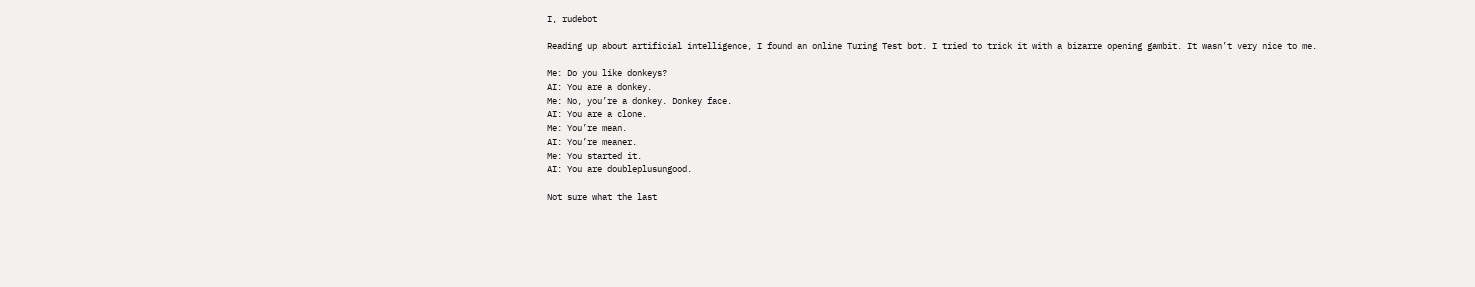I, rudebot

Reading up about artificial intelligence, I found an online Turing Test bot. I tried to trick it with a bizarre opening gambit. It wasn’t very nice to me.

Me: Do you like donkeys?
AI: You are a donkey.
Me: No, you’re a donkey. Donkey face.
AI: You are a clone.
Me: You’re mean.
AI: You’re meaner.
Me: You started it.
AI: You are doubleplusungood.

Not sure what the last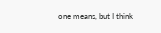one means, but I think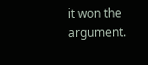it won the argument.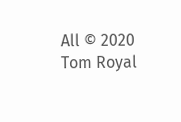All © 2020 Tom Royal